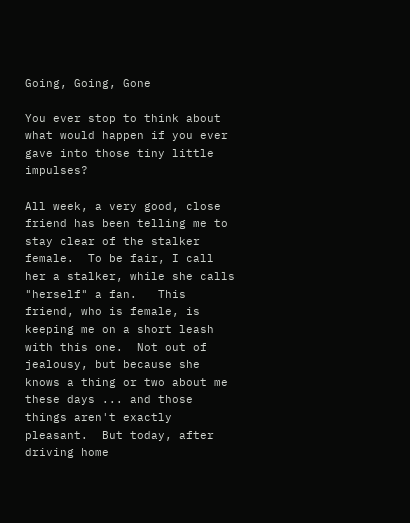Going, Going, Gone

You ever stop to think about what would happen if you ever gave into those tiny little impulses?

All week, a very good, close friend has been telling me to stay clear of the stalker female.  To be fair, I call her a stalker, while she calls "herself" a fan.   This friend, who is female, is keeping me on a short leash with this one.  Not out of jealousy, but because she knows a thing or two about me these days ... and those things aren't exactly pleasant.  But today, after driving home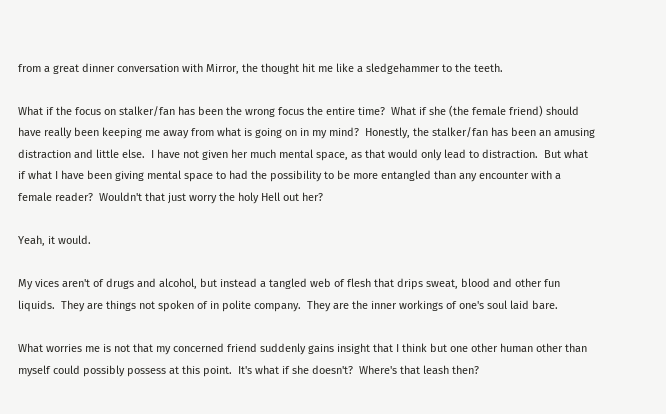from a great dinner conversation with Mirror, the thought hit me like a sledgehammer to the teeth.

What if the focus on stalker/fan has been the wrong focus the entire time?  What if she (the female friend) should have really been keeping me away from what is going on in my mind?  Honestly, the stalker/fan has been an amusing distraction and little else.  I have not given her much mental space, as that would only lead to distraction.  But what if what I have been giving mental space to had the possibility to be more entangled than any encounter with a female reader?  Wouldn't that just worry the holy Hell out her?

Yeah, it would.

My vices aren't of drugs and alcohol, but instead a tangled web of flesh that drips sweat, blood and other fun liquids.  They are things not spoken of in polite company.  They are the inner workings of one's soul laid bare.

What worries me is not that my concerned friend suddenly gains insight that I think but one other human other than myself could possibly possess at this point.  It's what if she doesn't?  Where's that leash then?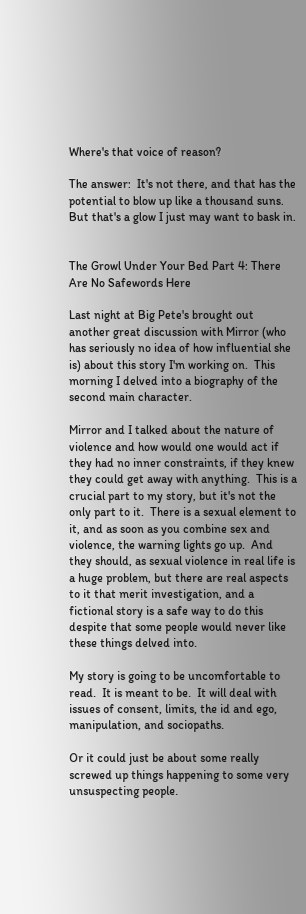Where's that voice of reason?

The answer:  It's not there, and that has the potential to blow up like a thousand suns.  But that's a glow I just may want to bask in.


The Growl Under Your Bed Part 4: There Are No Safewords Here

Last night at Big Pete's brought out another great discussion with Mirror (who has seriously no idea of how influential she is) about this story I'm working on.  This morning I delved into a biography of the second main character.

Mirror and I talked about the nature of violence and how would one would act if they had no inner constraints, if they knew they could get away with anything.  This is a crucial part to my story, but it's not the only part to it.  There is a sexual element to it, and as soon as you combine sex and violence, the warning lights go up.  And they should, as sexual violence in real life is a huge problem, but there are real aspects to it that merit investigation, and a fictional story is a safe way to do this despite that some people would never like these things delved into.

My story is going to be uncomfortable to read.  It is meant to be.  It will deal with issues of consent, limits, the id and ego, manipulation, and sociopaths.

Or it could just be about some really screwed up things happening to some very unsuspecting people.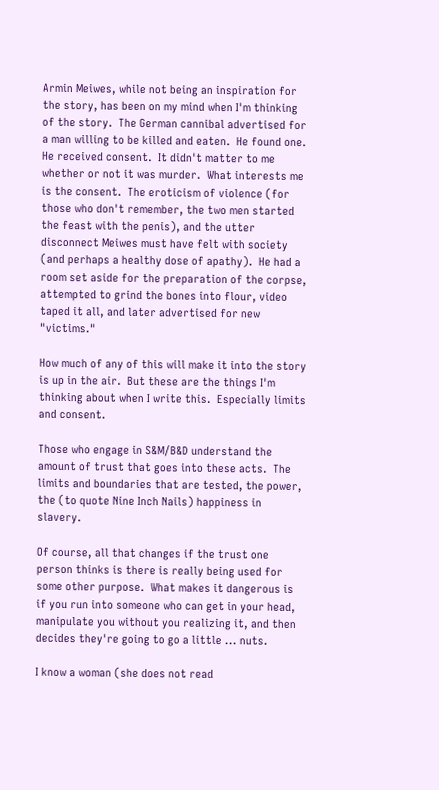Armin Meiwes, while not being an inspiration for the story, has been on my mind when I'm thinking of the story.  The German cannibal advertised for a man willing to be killed and eaten.  He found one.  He received consent.  It didn't matter to me whether or not it was murder.  What interests me is the consent.  The eroticism of violence (for those who don't remember, the two men started the feast with the penis), and the utter disconnect Meiwes must have felt with society (and perhaps a healthy dose of apathy).  He had a room set aside for the preparation of the corpse, attempted to grind the bones into flour, video taped it all, and later advertised for new "victims."

How much of any of this will make it into the story is up in the air.  But these are the things I'm thinking about when I write this.  Especially limits and consent.

Those who engage in S&M/B&D understand the amount of trust that goes into these acts.  The limits and boundaries that are tested, the power, the (to quote Nine Inch Nails) happiness in slavery.

Of course, all that changes if the trust one person thinks is there is really being used for some other purpose.  What makes it dangerous is if you run into someone who can get in your head, manipulate you without you realizing it, and then decides they're going to go a little ... nuts.

I know a woman (she does not read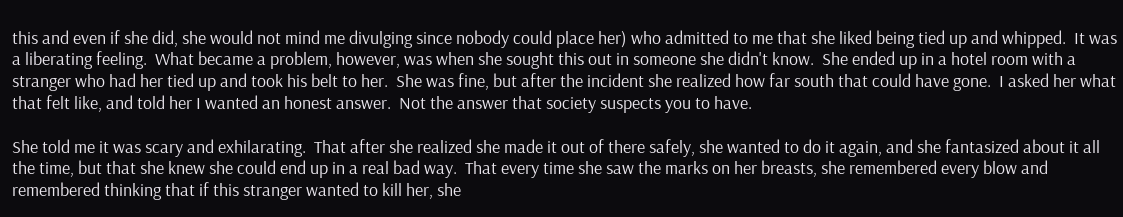this and even if she did, she would not mind me divulging since nobody could place her) who admitted to me that she liked being tied up and whipped.  It was a liberating feeling.  What became a problem, however, was when she sought this out in someone she didn't know.  She ended up in a hotel room with a stranger who had her tied up and took his belt to her.  She was fine, but after the incident she realized how far south that could have gone.  I asked her what that felt like, and told her I wanted an honest answer.  Not the answer that society suspects you to have.

She told me it was scary and exhilarating.  That after she realized she made it out of there safely, she wanted to do it again, and she fantasized about it all the time, but that she knew she could end up in a real bad way.  That every time she saw the marks on her breasts, she remembered every blow and remembered thinking that if this stranger wanted to kill her, she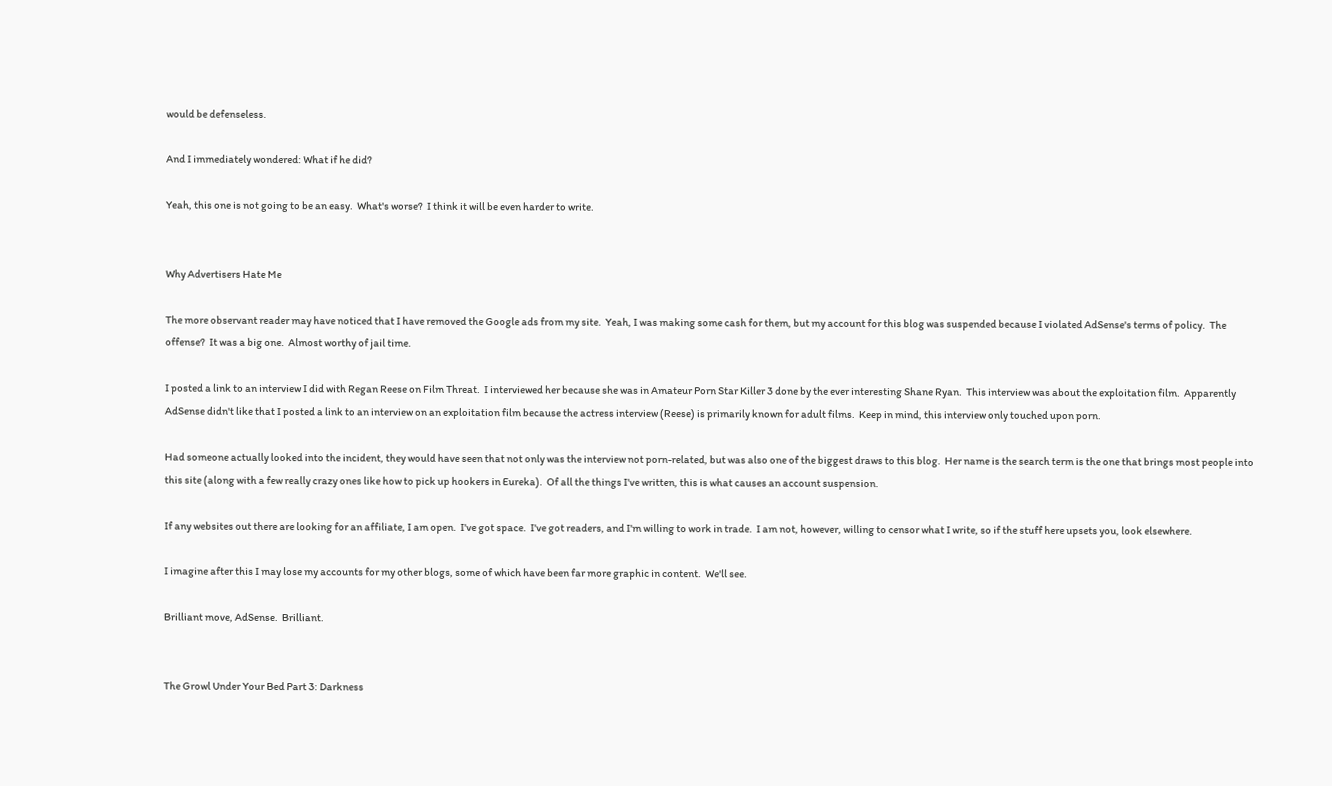would be defenseless.

And I immediately wondered: What if he did?

Yeah, this one is not going to be an easy.  What's worse?  I think it will be even harder to write.


Why Advertisers Hate Me

The more observant reader may have noticed that I have removed the Google ads from my site.  Yeah, I was making some cash for them, but my account for this blog was suspended because I violated AdSense's terms of policy.  The offense?  It was a big one.  Almost worthy of jail time.

I posted a link to an interview I did with Regan Reese on Film Threat.  I interviewed her because she was in Amateur Porn Star Killer 3 done by the ever interesting Shane Ryan.  This interview was about the exploitation film.  Apparently AdSense didn't like that I posted a link to an interview on an exploitation film because the actress interview (Reese) is primarily known for adult films.  Keep in mind, this interview only touched upon porn.

Had someone actually looked into the incident, they would have seen that not only was the interview not porn-related, but was also one of the biggest draws to this blog.  Her name is the search term is the one that brings most people into this site (along with a few really crazy ones like how to pick up hookers in Eureka).  Of all the things I've written, this is what causes an account suspension.

If any websites out there are looking for an affiliate, I am open.  I've got space.  I've got readers, and I'm willing to work in trade.  I am not, however, willing to censor what I write, so if the stuff here upsets you, look elsewhere.

I imagine after this I may lose my accounts for my other blogs, some of which have been far more graphic in content.  We'll see.

Brilliant move, AdSense.  Brilliant.


The Growl Under Your Bed Part 3: Darkness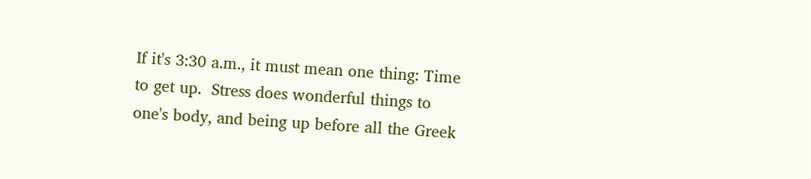If it's 3:30 a.m., it must mean one thing: Time to get up.  Stress does wonderful things to one's body, and being up before all the Greek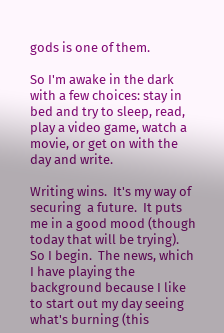gods is one of them.

So I'm awake in the dark with a few choices: stay in bed and try to sleep, read, play a video game, watch a movie, or get on with the day and write.

Writing wins.  It's my way of securing  a future.  It puts me in a good mood (though today that will be trying).  So I begin.  The news, which I have playing the background because I like to start out my day seeing what's burning (this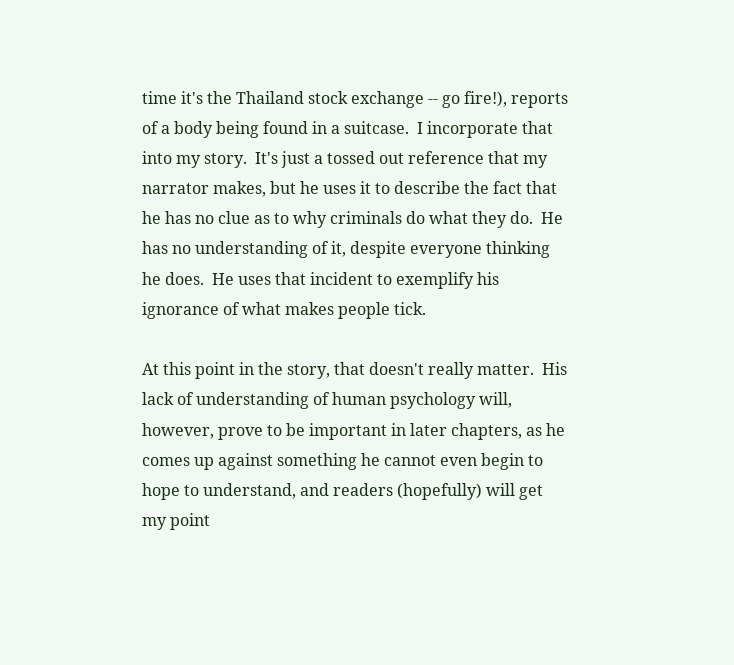time it's the Thailand stock exchange -- go fire!), reports of a body being found in a suitcase.  I incorporate that into my story.  It's just a tossed out reference that my narrator makes, but he uses it to describe the fact that he has no clue as to why criminals do what they do.  He has no understanding of it, despite everyone thinking he does.  He uses that incident to exemplify his ignorance of what makes people tick.

At this point in the story, that doesn't really matter.  His lack of understanding of human psychology will, however, prove to be important in later chapters, as he comes up against something he cannot even begin to hope to understand, and readers (hopefully) will get my point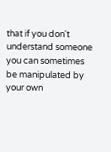that if you don't understand someone you can sometimes be manipulated by your own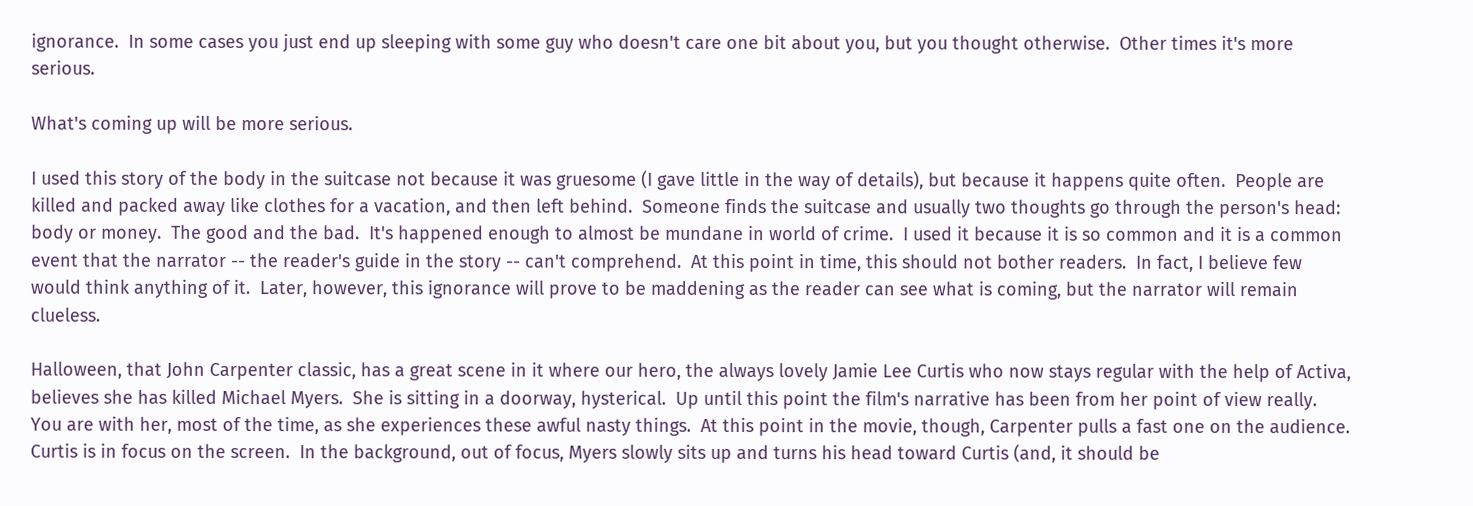ignorance.  In some cases you just end up sleeping with some guy who doesn't care one bit about you, but you thought otherwise.  Other times it's more serious.

What's coming up will be more serious.

I used this story of the body in the suitcase not because it was gruesome (I gave little in the way of details), but because it happens quite often.  People are killed and packed away like clothes for a vacation, and then left behind.  Someone finds the suitcase and usually two thoughts go through the person's head: body or money.  The good and the bad.  It's happened enough to almost be mundane in world of crime.  I used it because it is so common and it is a common event that the narrator -- the reader's guide in the story -- can't comprehend.  At this point in time, this should not bother readers.  In fact, I believe few would think anything of it.  Later, however, this ignorance will prove to be maddening as the reader can see what is coming, but the narrator will remain clueless.

Halloween, that John Carpenter classic, has a great scene in it where our hero, the always lovely Jamie Lee Curtis who now stays regular with the help of Activa, believes she has killed Michael Myers.  She is sitting in a doorway, hysterical.  Up until this point the film's narrative has been from her point of view really.  You are with her, most of the time, as she experiences these awful nasty things.  At this point in the movie, though, Carpenter pulls a fast one on the audience.  Curtis is in focus on the screen.  In the background, out of focus, Myers slowly sits up and turns his head toward Curtis (and, it should be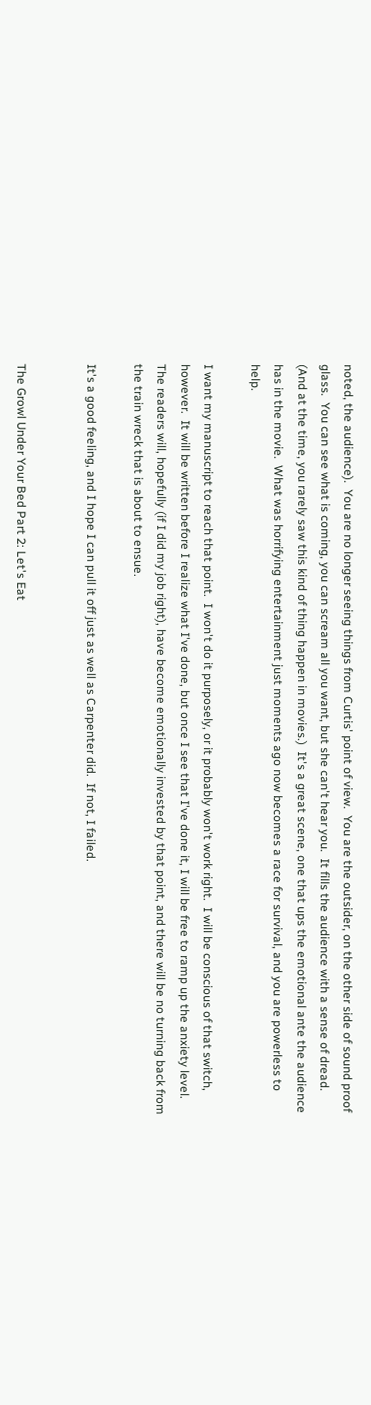noted, the audience).  You are no longer seeing things from Curtis' point of view.  You are the outsider, on the other side of sound proof glass.  You can see what is coming, you can scream all you want, but she can't hear you.  It fills the audience with a sense of dread.  (And at the time, you rarely saw this kind of thing happen in movies.)  It's a great scene, one that ups the emotional ante the audience has in the movie.  What was horrifying entertainment just moments ago now becomes a race for survival, and you are powerless to help.

I want my manuscript to reach that point.  I won't do it purposely, or it probably won't work right.  I will be conscious of that switch, however.  It will be written before I realize what I've done, but once I see that I've done it, I will be free to ramp up the anxiety level.  The readers will, hopefully (if I did my job right), have become emotionally invested by that point, and there will be no turning back from the train wreck that is about to ensue.

It's a good feeling, and I hope I can pull it off just as well as Carpenter did.  If not, I failed.


The Growl Under Your Bed Part 2: Let's Eat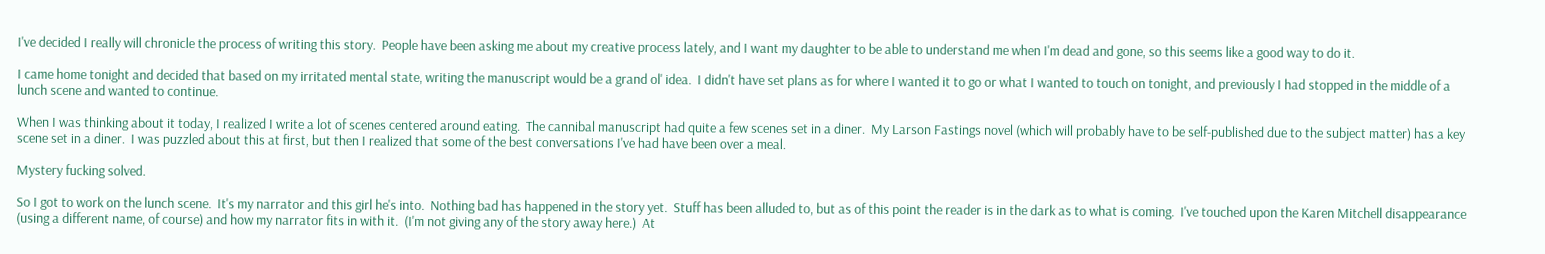I've decided I really will chronicle the process of writing this story.  People have been asking me about my creative process lately, and I want my daughter to be able to understand me when I'm dead and gone, so this seems like a good way to do it.

I came home tonight and decided that based on my irritated mental state, writing the manuscript would be a grand ol' idea.  I didn't have set plans as for where I wanted it to go or what I wanted to touch on tonight, and previously I had stopped in the middle of a lunch scene and wanted to continue.

When I was thinking about it today, I realized I write a lot of scenes centered around eating.  The cannibal manuscript had quite a few scenes set in a diner.  My Larson Fastings novel (which will probably have to be self-published due to the subject matter) has a key scene set in a diner.  I was puzzled about this at first, but then I realized that some of the best conversations I've had have been over a meal.

Mystery fucking solved.

So I got to work on the lunch scene.  It's my narrator and this girl he's into.  Nothing bad has happened in the story yet.  Stuff has been alluded to, but as of this point the reader is in the dark as to what is coming.  I've touched upon the Karen Mitchell disappearance (using a different name, of course) and how my narrator fits in with it.  (I'm not giving any of the story away here.)  At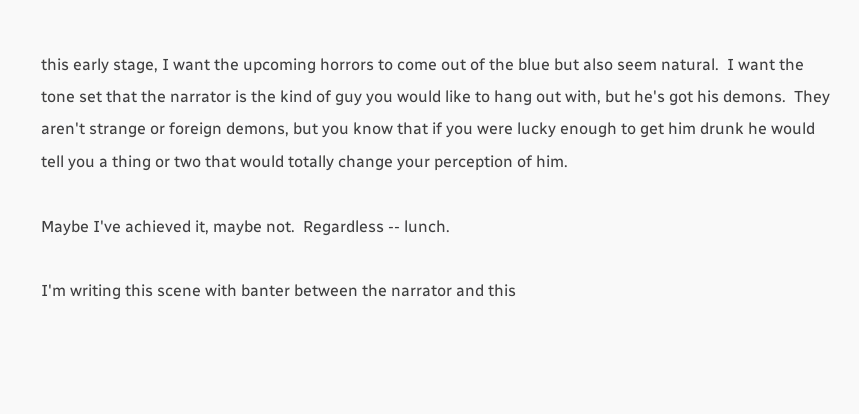this early stage, I want the upcoming horrors to come out of the blue but also seem natural.  I want the tone set that the narrator is the kind of guy you would like to hang out with, but he's got his demons.  They aren't strange or foreign demons, but you know that if you were lucky enough to get him drunk he would tell you a thing or two that would totally change your perception of him.

Maybe I've achieved it, maybe not.  Regardless -- lunch.

I'm writing this scene with banter between the narrator and this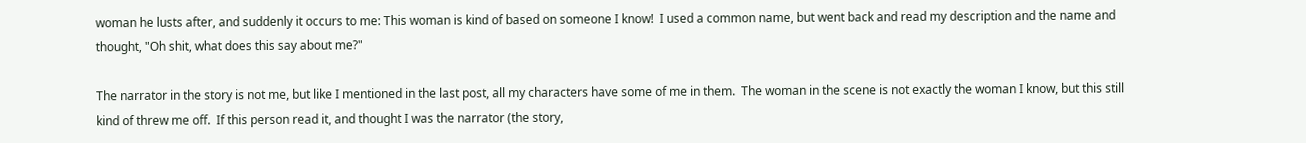woman he lusts after, and suddenly it occurs to me: This woman is kind of based on someone I know!  I used a common name, but went back and read my description and the name and thought, "Oh shit, what does this say about me?"

The narrator in the story is not me, but like I mentioned in the last post, all my characters have some of me in them.  The woman in the scene is not exactly the woman I know, but this still kind of threw me off.  If this person read it, and thought I was the narrator (the story,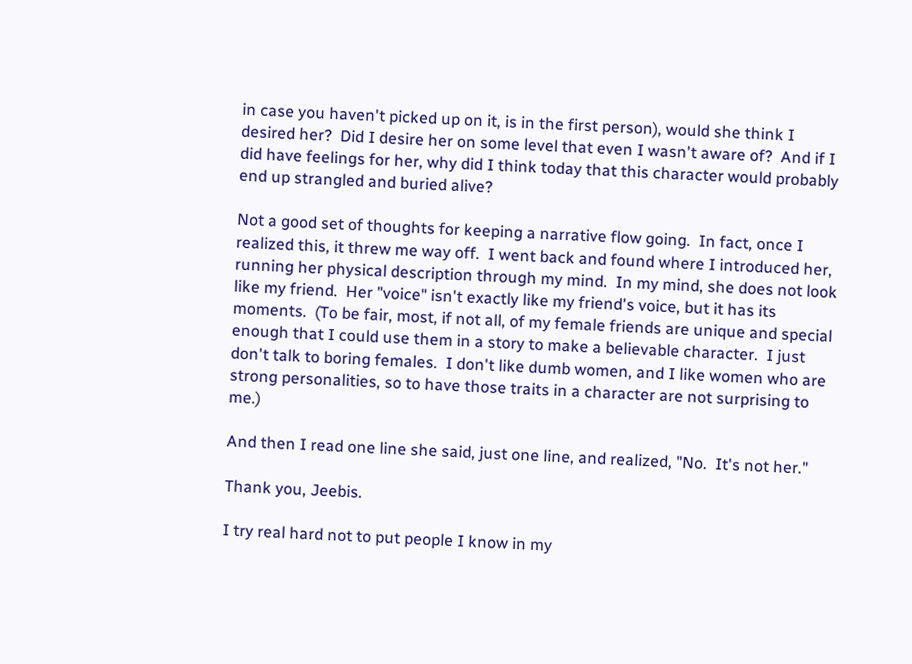in case you haven't picked up on it, is in the first person), would she think I desired her?  Did I desire her on some level that even I wasn't aware of?  And if I did have feelings for her, why did I think today that this character would probably end up strangled and buried alive?

Not a good set of thoughts for keeping a narrative flow going.  In fact, once I realized this, it threw me way off.  I went back and found where I introduced her, running her physical description through my mind.  In my mind, she does not look like my friend.  Her "voice" isn't exactly like my friend's voice, but it has its moments.  (To be fair, most, if not all, of my female friends are unique and special enough that I could use them in a story to make a believable character.  I just don't talk to boring females.  I don't like dumb women, and I like women who are strong personalities, so to have those traits in a character are not surprising to me.)

And then I read one line she said, just one line, and realized, "No.  It's not her."

Thank you, Jeebis.

I try real hard not to put people I know in my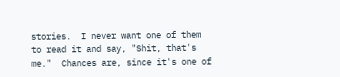stories.  I never want one of them to read it and say, "Shit, that's me."  Chances are, since it's one of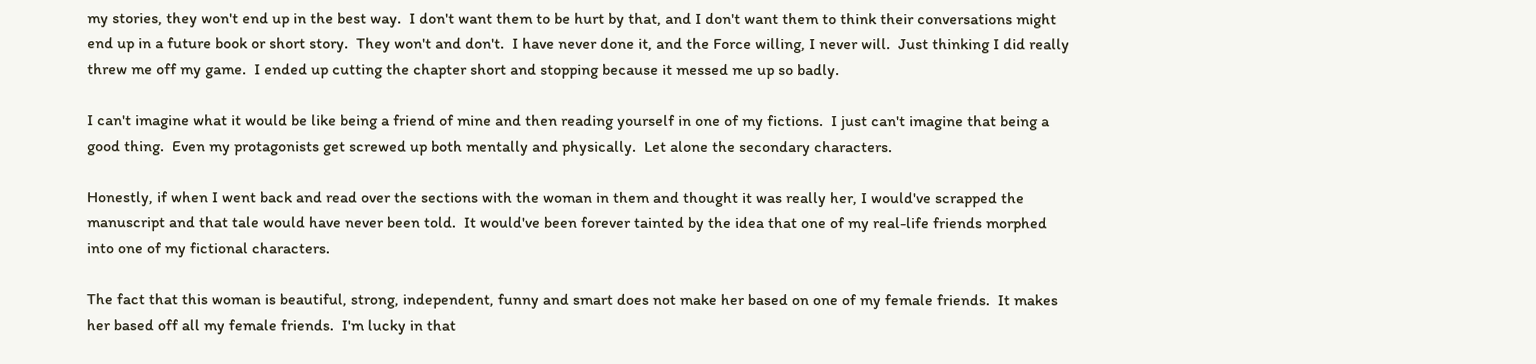my stories, they won't end up in the best way.  I don't want them to be hurt by that, and I don't want them to think their conversations might end up in a future book or short story.  They won't and don't.  I have never done it, and the Force willing, I never will.  Just thinking I did really threw me off my game.  I ended up cutting the chapter short and stopping because it messed me up so badly.

I can't imagine what it would be like being a friend of mine and then reading yourself in one of my fictions.  I just can't imagine that being a good thing.  Even my protagonists get screwed up both mentally and physically.  Let alone the secondary characters.

Honestly, if when I went back and read over the sections with the woman in them and thought it was really her, I would've scrapped the manuscript and that tale would have never been told.  It would've been forever tainted by the idea that one of my real-life friends morphed into one of my fictional characters.

The fact that this woman is beautiful, strong, independent, funny and smart does not make her based on one of my female friends.  It makes her based off all my female friends.  I'm lucky in that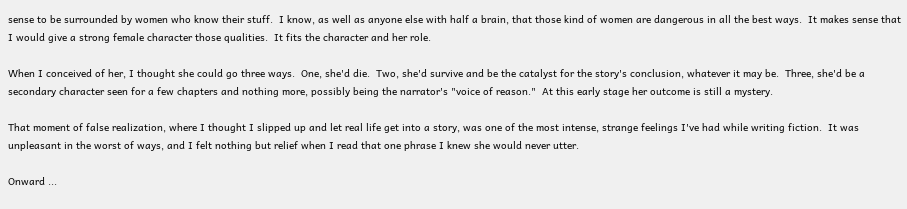sense to be surrounded by women who know their stuff.  I know, as well as anyone else with half a brain, that those kind of women are dangerous in all the best ways.  It makes sense that I would give a strong female character those qualities.  It fits the character and her role.

When I conceived of her, I thought she could go three ways.  One, she'd die.  Two, she'd survive and be the catalyst for the story's conclusion, whatever it may be.  Three, she'd be a secondary character seen for a few chapters and nothing more, possibly being the narrator's "voice of reason."  At this early stage her outcome is still a mystery.

That moment of false realization, where I thought I slipped up and let real life get into a story, was one of the most intense, strange feelings I've had while writing fiction.  It was unpleasant in the worst of ways, and I felt nothing but relief when I read that one phrase I knew she would never utter.

Onward ...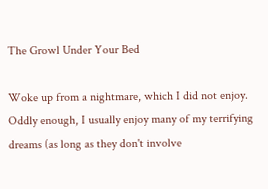The Growl Under Your Bed

Woke up from a nightmare, which I did not enjoy.  Oddly enough, I usually enjoy many of my terrifying dreams (as long as they don't involve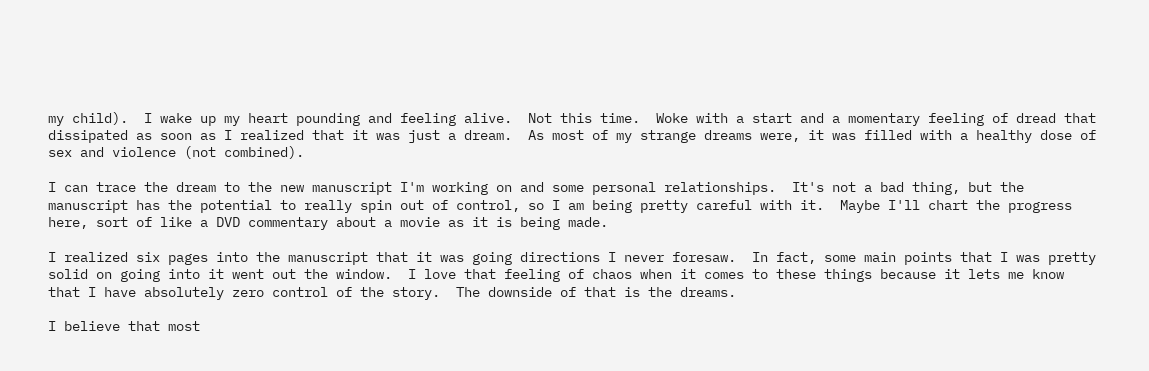my child).  I wake up my heart pounding and feeling alive.  Not this time.  Woke with a start and a momentary feeling of dread that dissipated as soon as I realized that it was just a dream.  As most of my strange dreams were, it was filled with a healthy dose of sex and violence (not combined).

I can trace the dream to the new manuscript I'm working on and some personal relationships.  It's not a bad thing, but the manuscript has the potential to really spin out of control, so I am being pretty careful with it.  Maybe I'll chart the progress here, sort of like a DVD commentary about a movie as it is being made.

I realized six pages into the manuscript that it was going directions I never foresaw.  In fact, some main points that I was pretty solid on going into it went out the window.  I love that feeling of chaos when it comes to these things because it lets me know that I have absolutely zero control of the story.  The downside of that is the dreams.

I believe that most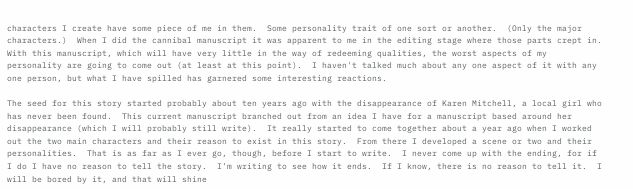characters I create have some piece of me in them.  Some personality trait of one sort or another.  (Only the major characters.)  When I did the cannibal manuscript it was apparent to me in the editing stage where those parts crept in.  With this manuscript, which will have very little in the way of redeeming qualities, the worst aspects of my personality are going to come out (at least at this point).  I haven't talked much about any one aspect of it with any one person, but what I have spilled has garnered some interesting reactions.

The seed for this story started probably about ten years ago with the disappearance of Karen Mitchell, a local girl who has never been found.  This current manuscript branched out from an idea I have for a manuscript based around her disappearance (which I will probably still write).  It really started to come together about a year ago when I worked out the two main characters and their reason to exist in this story.  From there I developed a scene or two and their personalities.  That is as far as I ever go, though, before I start to write.  I never come up with the ending, for if I do I have no reason to tell the story.  I'm writing to see how it ends.  If I know, there is no reason to tell it.  I will be bored by it, and that will shine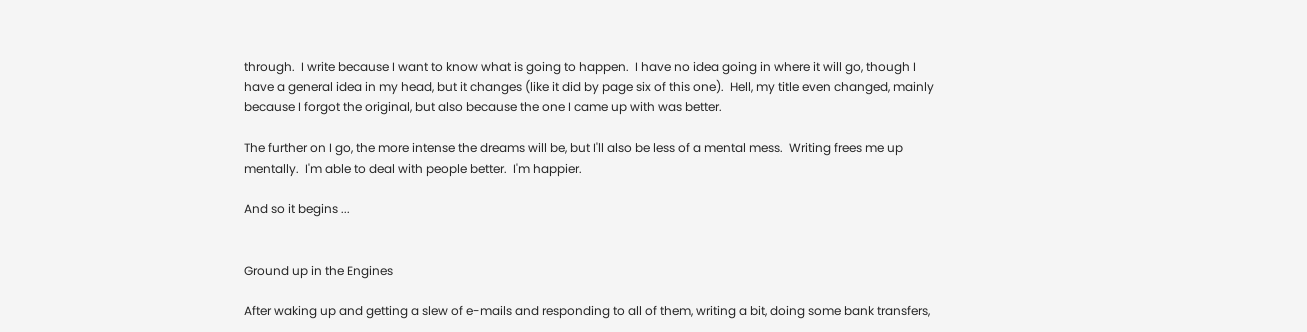through.  I write because I want to know what is going to happen.  I have no idea going in where it will go, though I have a general idea in my head, but it changes (like it did by page six of this one).  Hell, my title even changed, mainly because I forgot the original, but also because the one I came up with was better.

The further on I go, the more intense the dreams will be, but I'll also be less of a mental mess.  Writing frees me up mentally.  I'm able to deal with people better.  I'm happier.

And so it begins ...


Ground up in the Engines

After waking up and getting a slew of e-mails and responding to all of them, writing a bit, doing some bank transfers,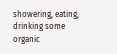showering, eating, drinking some organic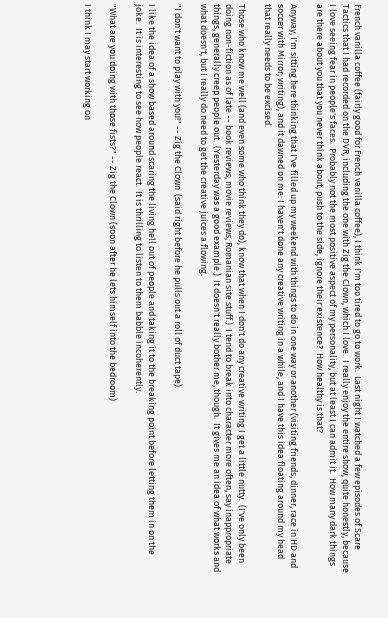French vanilla coffee (fairly good for French vanilla coffee), I think I'm too tired to go to work.  Last night I watched a few episodes of Scare Tactics that I had recorded on the DVR, including the one with Zig the Clown, which I love.  I really enjoy the entire show, quite honestly, because I love seeing fear in people's faces.  Probably not the most positive aspect of my personality, but at least I can admit it.  How many dark things are there about you that you never think about, push to the side, ignore their existence?  How healthy is that?

Anyway, I'm sitting here thinking that I've filled up my weekend with things to do in one way or another (visiting friends; dinner, race in HD and soccer with Mirror; writing), and it dawned on me: I haven't done any creative writing in a while, and I have this idea floating around my head that really needs to be excised.

Those who know me well (and even some who think they do), know that when I don't do any creative writing I get a little nutty.  (I've only been doing non-fiction as of late -- book reviews, movie reviews, Romanian site stuff.)  I tend to break into character more often, say inappropriate things, generally creep people out.  (Yesterday was a good example.)  It doesn't really bother me, though.  It gives me an idea of what works and what doesn't, but I really do need to get the creative juices a flowing.

"I don't want to play with you!" -- Zig the Clown  (said right before he pulls out a roll of duct tape)

I like the idea of a show based around scaring the living hell out of people and taking it to the breaking point before letting them in on the joke.  It is interesting to see how people react.  It is thrilling to listen to them babble incoherently.

"What are you doing with those fists?" -- Zig the Clown (soon after he lets himself into the bedroom)

I think I may start working on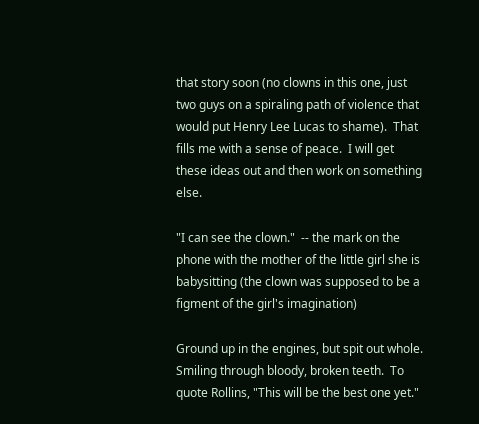that story soon (no clowns in this one, just two guys on a spiraling path of violence that would put Henry Lee Lucas to shame).  That fills me with a sense of peace.  I will get these ideas out and then work on something else.

"I can see the clown."  -- the mark on the phone with the mother of the little girl she is babysitting (the clown was supposed to be a figment of the girl's imagination)

Ground up in the engines, but spit out whole.  Smiling through bloody, broken teeth.  To quote Rollins, "This will be the best one yet."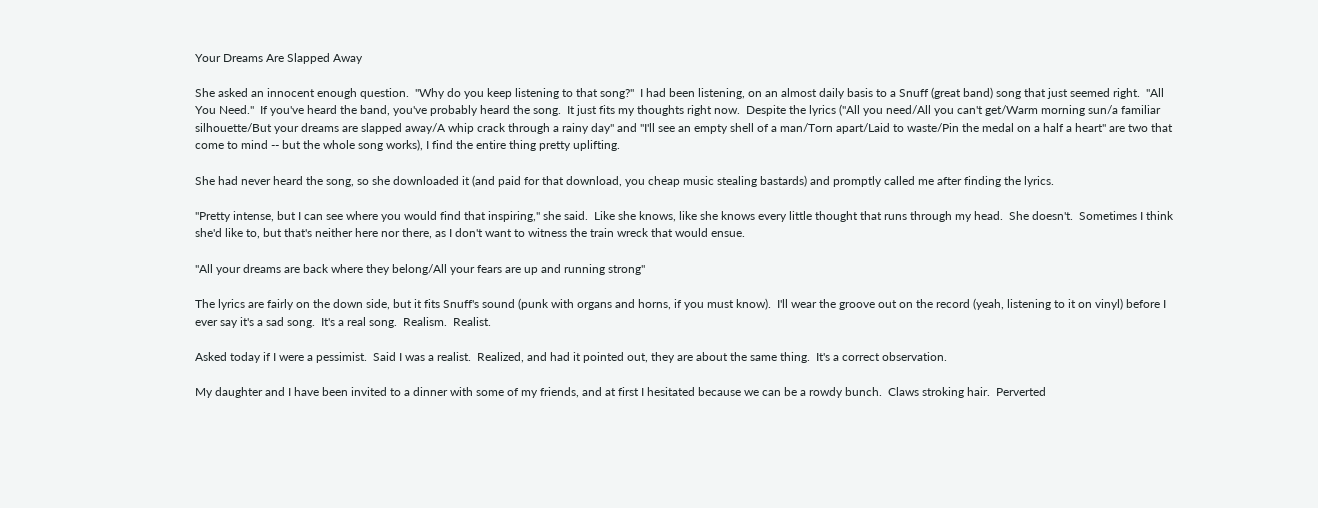Your Dreams Are Slapped Away

She asked an innocent enough question.  "Why do you keep listening to that song?"  I had been listening, on an almost daily basis to a Snuff (great band) song that just seemed right.  "All You Need."  If you've heard the band, you've probably heard the song.  It just fits my thoughts right now.  Despite the lyrics ("All you need/All you can't get/Warm morning sun/a familiar silhouette/But your dreams are slapped away/A whip crack through a rainy day" and "I'll see an empty shell of a man/Torn apart/Laid to waste/Pin the medal on a half a heart" are two that come to mind -- but the whole song works), I find the entire thing pretty uplifting.

She had never heard the song, so she downloaded it (and paid for that download, you cheap music stealing bastards) and promptly called me after finding the lyrics.

"Pretty intense, but I can see where you would find that inspiring," she said.  Like she knows, like she knows every little thought that runs through my head.  She doesn't.  Sometimes I think she'd like to, but that's neither here nor there, as I don't want to witness the train wreck that would ensue.

"All your dreams are back where they belong/All your fears are up and running strong"

The lyrics are fairly on the down side, but it fits Snuff's sound (punk with organs and horns, if you must know).  I'll wear the groove out on the record (yeah, listening to it on vinyl) before I ever say it's a sad song.  It's a real song.  Realism.  Realist.

Asked today if I were a pessimist.  Said I was a realist.  Realized, and had it pointed out, they are about the same thing.  It's a correct observation.

My daughter and I have been invited to a dinner with some of my friends, and at first I hesitated because we can be a rowdy bunch.  Claws stroking hair.  Perverted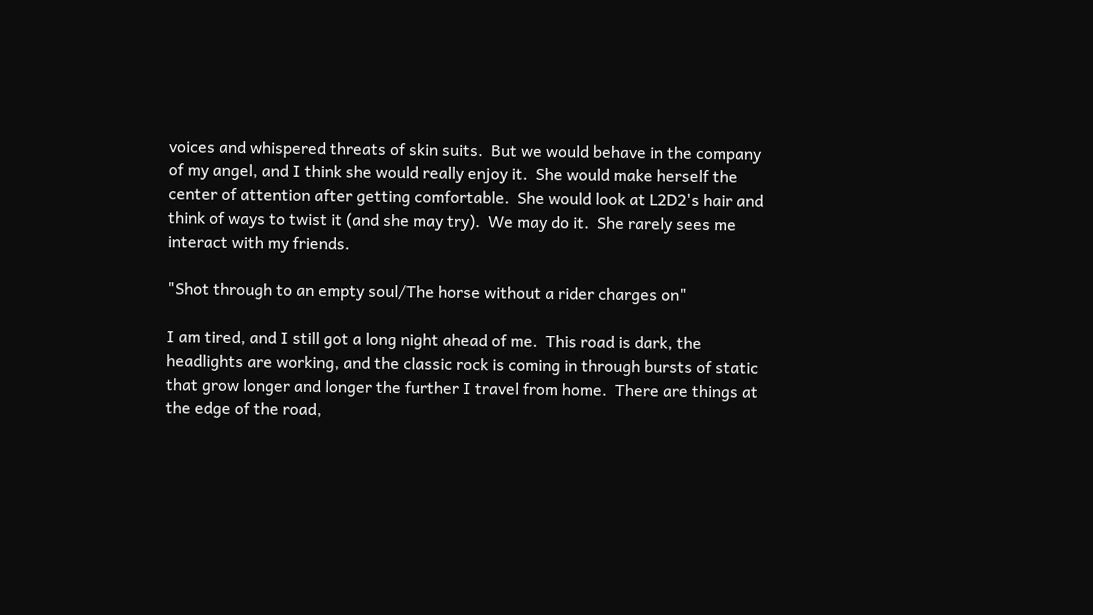voices and whispered threats of skin suits.  But we would behave in the company of my angel, and I think she would really enjoy it.  She would make herself the center of attention after getting comfortable.  She would look at L2D2's hair and think of ways to twist it (and she may try).  We may do it.  She rarely sees me interact with my friends.

"Shot through to an empty soul/The horse without a rider charges on"

I am tired, and I still got a long night ahead of me.  This road is dark, the headlights are working, and the classic rock is coming in through bursts of static that grow longer and longer the further I travel from home.  There are things at the edge of the road,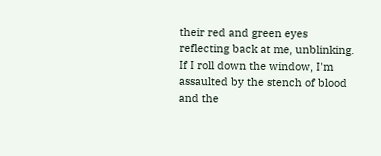their red and green eyes reflecting back at me, unblinking.  If I roll down the window, I'm assaulted by the stench of blood and the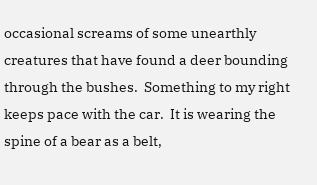occasional screams of some unearthly creatures that have found a deer bounding through the bushes.  Something to my right keeps pace with the car.  It is wearing the spine of a bear as a belt,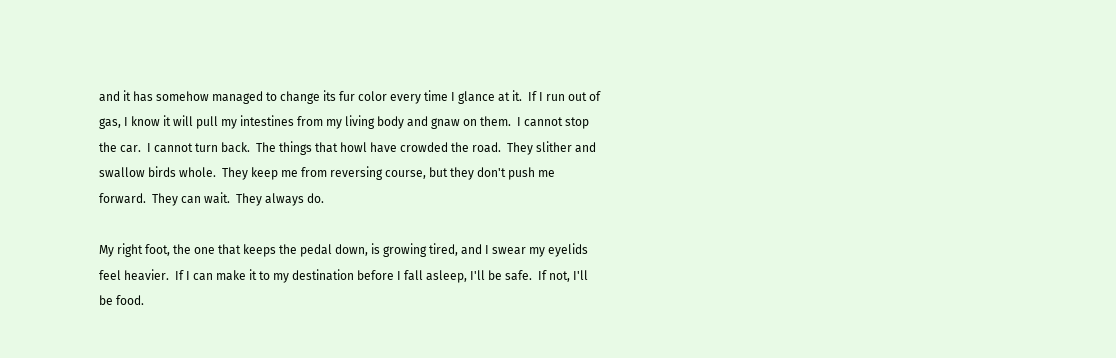and it has somehow managed to change its fur color every time I glance at it.  If I run out of gas, I know it will pull my intestines from my living body and gnaw on them.  I cannot stop the car.  I cannot turn back.  The things that howl have crowded the road.  They slither and swallow birds whole.  They keep me from reversing course, but they don't push me forward.  They can wait.  They always do.

My right foot, the one that keeps the pedal down, is growing tired, and I swear my eyelids feel heavier.  If I can make it to my destination before I fall asleep, I'll be safe.  If not, I'll be food.